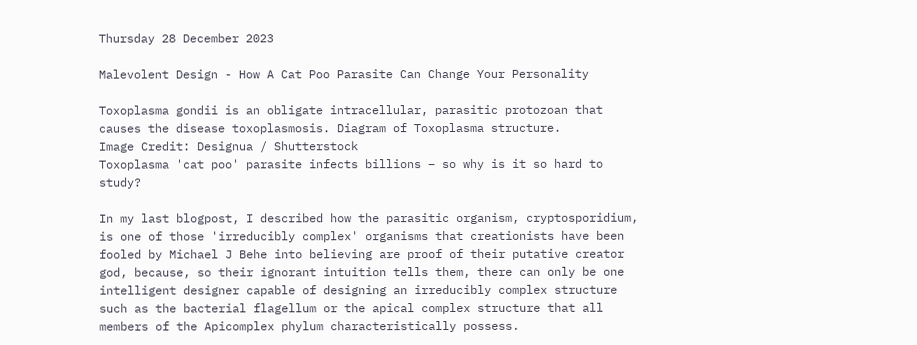Thursday 28 December 2023

Malevolent Design - How A Cat Poo Parasite Can Change Your Personality

Toxoplasma gondii is an obligate intracellular, parasitic protozoan that causes the disease toxoplasmosis. Diagram of Toxoplasma structure.
Image Credit: Designua / Shutterstock
Toxoplasma 'cat poo' parasite infects billions – so why is it so hard to study?

In my last blogpost, I described how the parasitic organism, cryptosporidium, is one of those 'irreducibly complex' organisms that creationists have been fooled by Michael J Behe into believing are proof of their putative creator god, because, so their ignorant intuition tells them, there can only be one intelligent designer capable of designing an irreducibly complex structure such as the bacterial flagellum or the apical complex structure that all members of the Apicomplex phylum characteristically possess.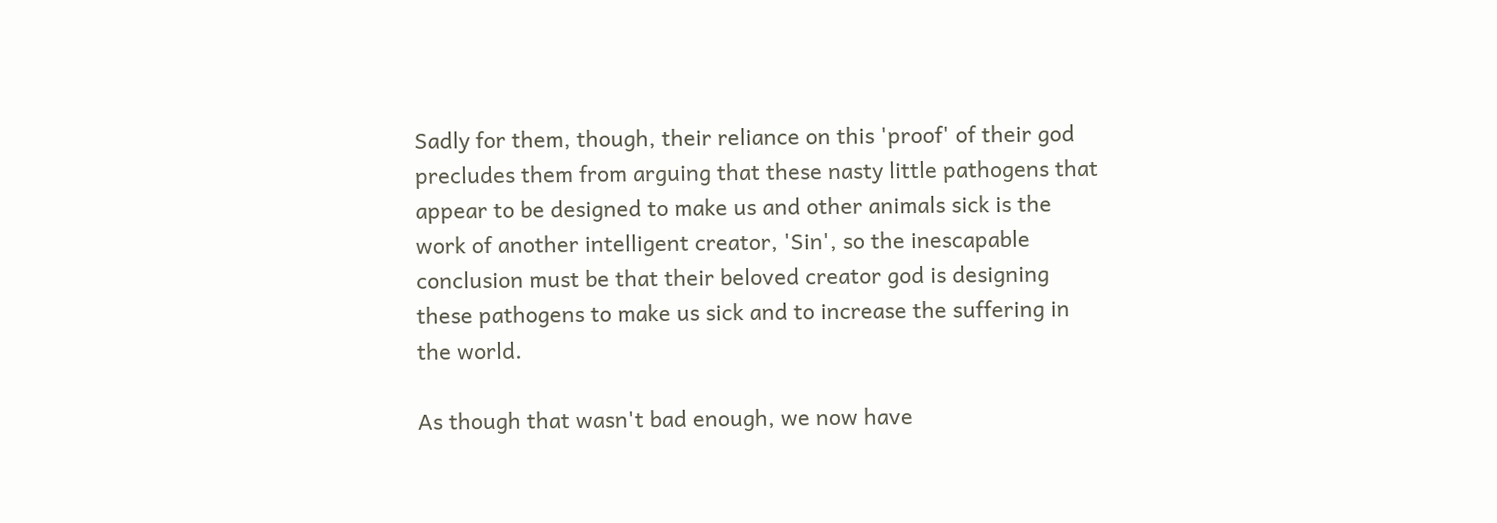Sadly for them, though, their reliance on this 'proof' of their god precludes them from arguing that these nasty little pathogens that appear to be designed to make us and other animals sick is the work of another intelligent creator, 'Sin', so the inescapable conclusion must be that their beloved creator god is designing these pathogens to make us sick and to increase the suffering in the world.

As though that wasn't bad enough, we now have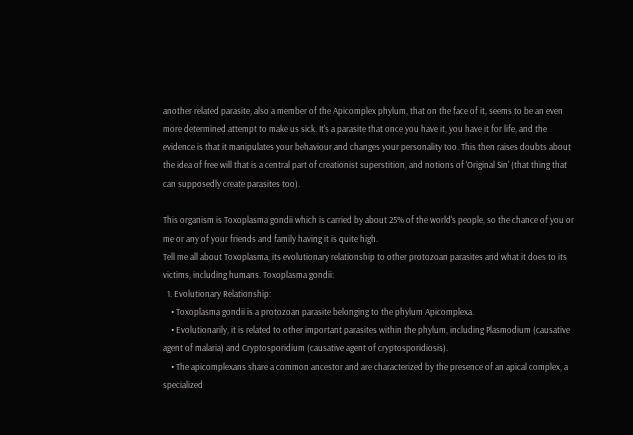another related parasite, also a member of the Apicomplex phylum, that on the face of it, seems to be an even more determined attempt to make us sick. It's a parasite that once you have it, you have it for life, and the evidence is that it manipulates your behaviour and changes your personality too. This then raises doubts about the idea of free will that is a central part of creationist superstition, and notions of 'Original Sin' (that thing that can supposedly create parasites too).

This organism is Toxoplasma gondii which is carried by about 25% of the world's people, so the chance of you or me or any of your friends and family having it is quite high.
Tell me all about Toxoplasma, its evolutionary relationship to other protozoan parasites and what it does to its victims, including humans. Toxoplasma gondii:
  1. Evolutionary Relationship:
    • Toxoplasma gondii is a protozoan parasite belonging to the phylum Apicomplexa.
    • Evolutionarily, it is related to other important parasites within the phylum, including Plasmodium (causative agent of malaria) and Cryptosporidium (causative agent of cryptosporidiosis).
    • The apicomplexans share a common ancestor and are characterized by the presence of an apical complex, a specialized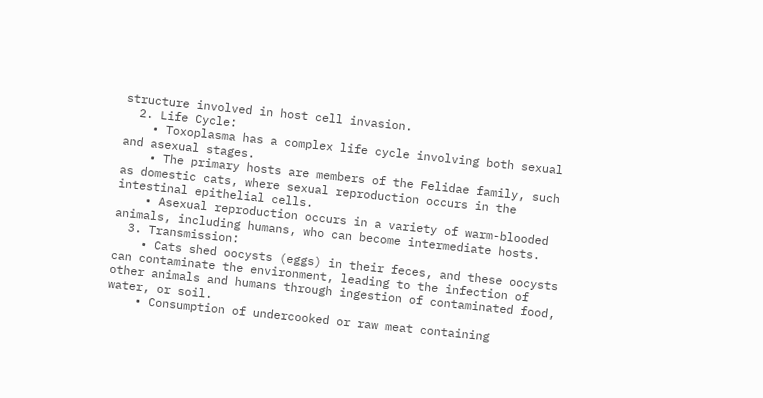structure involved in host cell invasion.
  2. Life Cycle:
    • Toxoplasma has a complex life cycle involving both sexual and asexual stages.
    • The primary hosts are members of the Felidae family, such as domestic cats, where sexual reproduction occurs in the intestinal epithelial cells.
    • Asexual reproduction occurs in a variety of warm-blooded animals, including humans, who can become intermediate hosts.
  3. Transmission:
    • Cats shed oocysts (eggs) in their feces, and these oocysts can contaminate the environment, leading to the infection of other animals and humans through ingestion of contaminated food, water, or soil.
    • Consumption of undercooked or raw meat containing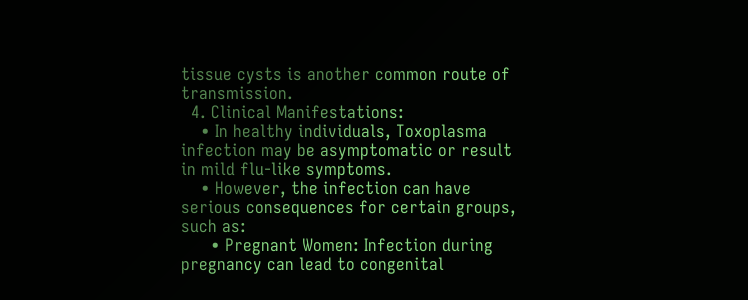tissue cysts is another common route of transmission.
  4. Clinical Manifestations:
    • In healthy individuals, Toxoplasma infection may be asymptomatic or result in mild flu-like symptoms.
    • However, the infection can have serious consequences for certain groups, such as:
      • Pregnant Women: Infection during pregnancy can lead to congenital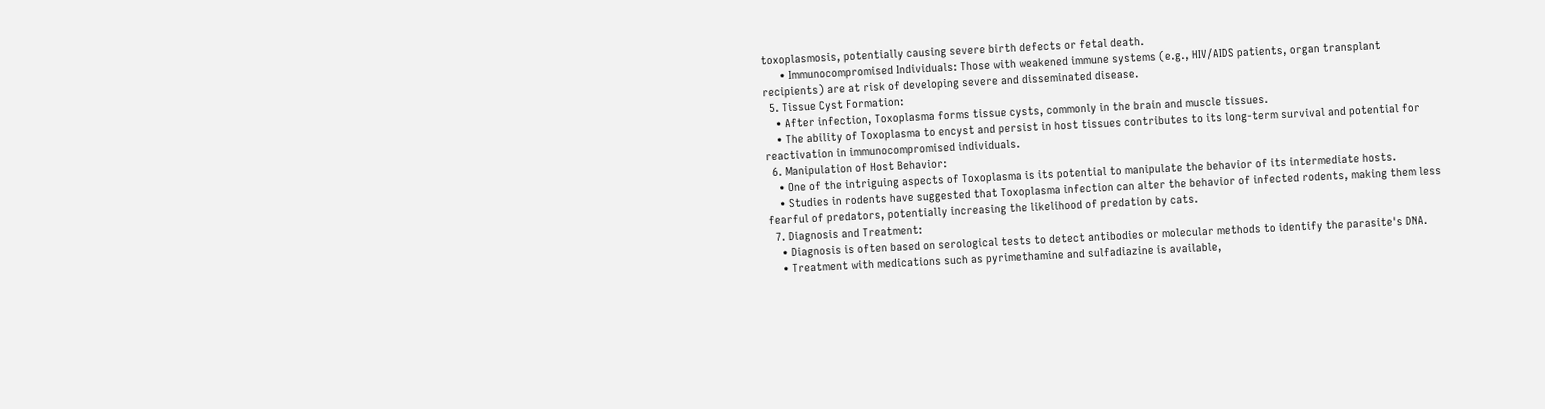toxoplasmosis, potentially causing severe birth defects or fetal death.
      • Immunocompromised Individuals: Those with weakened immune systems (e.g., HIV/AIDS patients, organ transplant recipients) are at risk of developing severe and disseminated disease.
  5. Tissue Cyst Formation:
    • After infection, Toxoplasma forms tissue cysts, commonly in the brain and muscle tissues.
    • The ability of Toxoplasma to encyst and persist in host tissues contributes to its long-term survival and potential for reactivation in immunocompromised individuals.
  6. Manipulation of Host Behavior:
    • One of the intriguing aspects of Toxoplasma is its potential to manipulate the behavior of its intermediate hosts.
    • Studies in rodents have suggested that Toxoplasma infection can alter the behavior of infected rodents, making them less fearful of predators, potentially increasing the likelihood of predation by cats.
  7. Diagnosis and Treatment:
    • Diagnosis is often based on serological tests to detect antibodies or molecular methods to identify the parasite's DNA.
    • Treatment with medications such as pyrimethamine and sulfadiazine is available,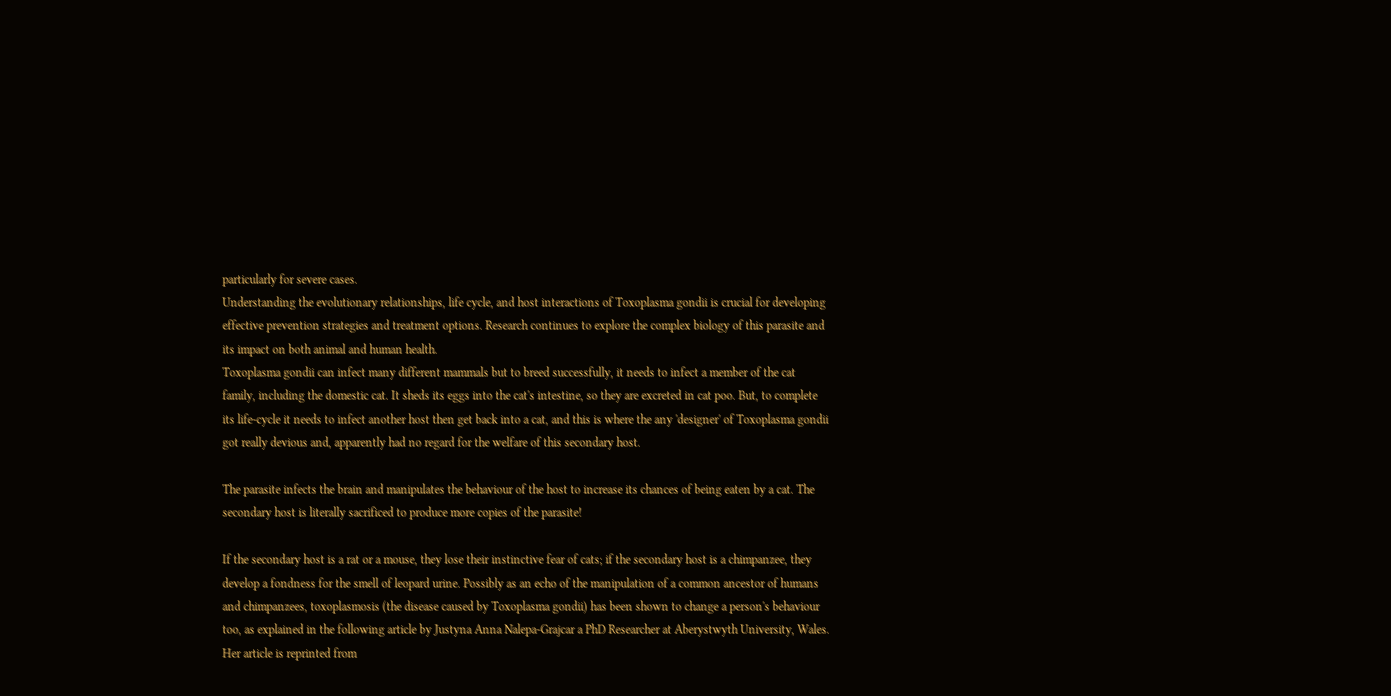particularly for severe cases.
Understanding the evolutionary relationships, life cycle, and host interactions of Toxoplasma gondii is crucial for developing effective prevention strategies and treatment options. Research continues to explore the complex biology of this parasite and its impact on both animal and human health.
Toxoplasma gondii can infect many different mammals but to breed successfully, it needs to infect a member of the cat family, including the domestic cat. It sheds its eggs into the cat's intestine, so they are excreted in cat poo. But, to complete its life-cycle it needs to infect another host then get back into a cat, and this is where the any 'designer' of Toxoplasma gondii got really devious and, apparently had no regard for the welfare of this secondary host.

The parasite infects the brain and manipulates the behaviour of the host to increase its chances of being eaten by a cat. The secondary host is literally sacrificed to produce more copies of the parasite!

If the secondary host is a rat or a mouse, they lose their instinctive fear of cats; if the secondary host is a chimpanzee, they develop a fondness for the smell of leopard urine. Possibly as an echo of the manipulation of a common ancestor of humans and chimpanzees, toxoplasmosis (the disease caused by Toxoplasma gondii) has been shown to change a person's behaviour too, as explained in the following article by Justyna Anna Nalepa-Grajcar a PhD Researcher at Aberystwyth University, Wales. Her article is reprinted from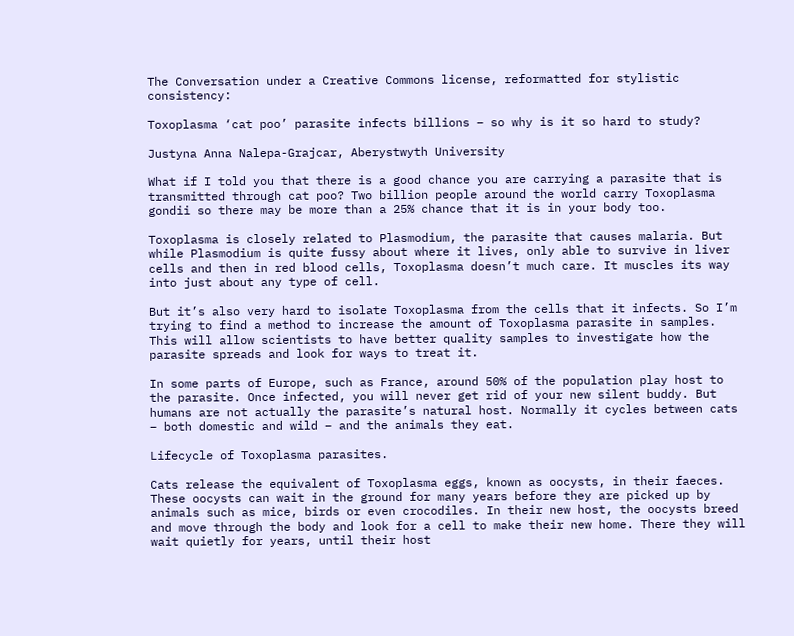The Conversation under a Creative Commons license, reformatted for stylistic consistency:

Toxoplasma ‘cat poo’ parasite infects billions – so why is it so hard to study?

Justyna Anna Nalepa-Grajcar, Aberystwyth University

What if I told you that there is a good chance you are carrying a parasite that is transmitted through cat poo? Two billion people around the world carry Toxoplasma gondii so there may be more than a 25% chance that it is in your body too.

Toxoplasma is closely related to Plasmodium, the parasite that causes malaria. But while Plasmodium is quite fussy about where it lives, only able to survive in liver cells and then in red blood cells, Toxoplasma doesn’t much care. It muscles its way into just about any type of cell.

But it’s also very hard to isolate Toxoplasma from the cells that it infects. So I’m trying to find a method to increase the amount of Toxoplasma parasite in samples. This will allow scientists to have better quality samples to investigate how the parasite spreads and look for ways to treat it.

In some parts of Europe, such as France, around 50% of the population play host to the parasite. Once infected, you will never get rid of your new silent buddy. But humans are not actually the parasite’s natural host. Normally it cycles between cats – both domestic and wild – and the animals they eat.

Lifecycle of Toxoplasma parasites.

Cats release the equivalent of Toxoplasma eggs, known as oocysts, in their faeces. These oocysts can wait in the ground for many years before they are picked up by animals such as mice, birds or even crocodiles. In their new host, the oocysts breed and move through the body and look for a cell to make their new home. There they will wait quietly for years, until their host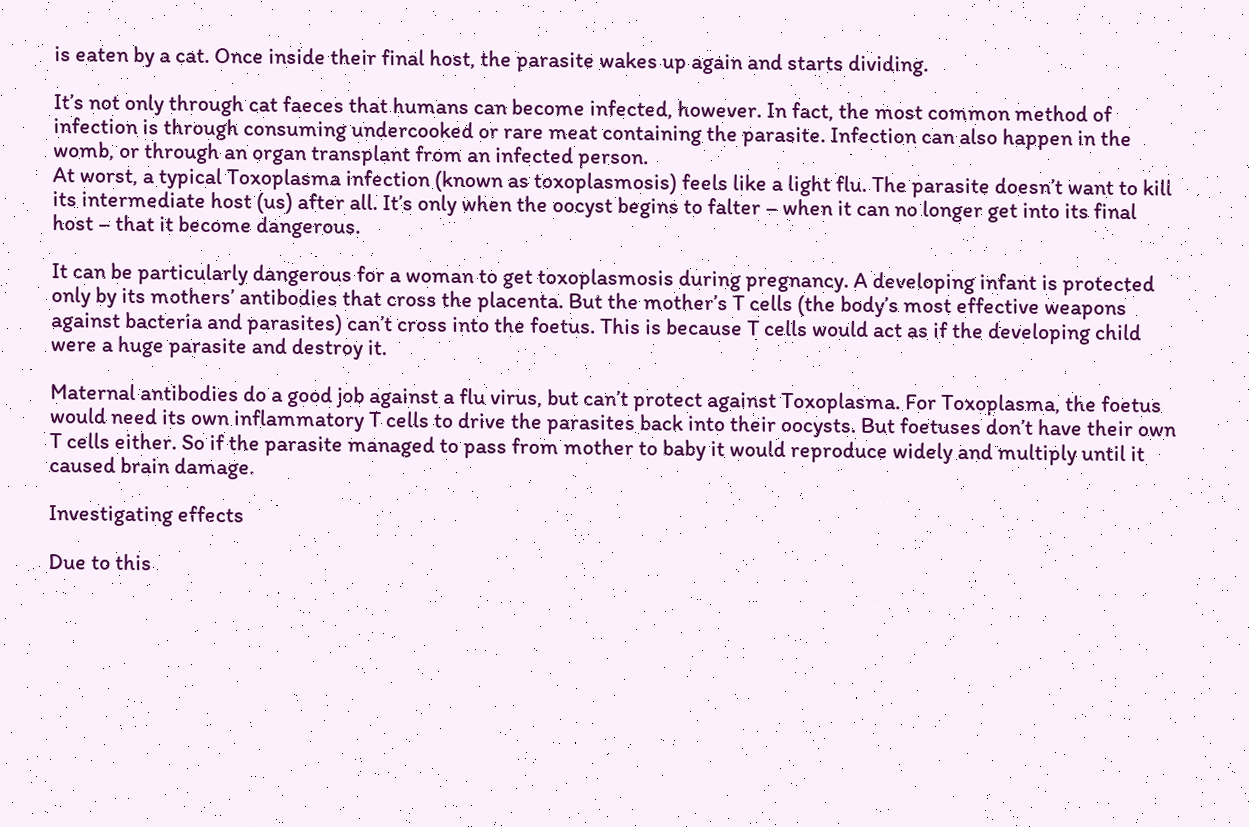is eaten by a cat. Once inside their final host, the parasite wakes up again and starts dividing.

It’s not only through cat faeces that humans can become infected, however. In fact, the most common method of infection is through consuming undercooked or rare meat containing the parasite. Infection can also happen in the womb, or through an organ transplant from an infected person.
At worst, a typical Toxoplasma infection (known as toxoplasmosis) feels like a light flu. The parasite doesn’t want to kill its intermediate host (us) after all. It’s only when the oocyst begins to falter – when it can no longer get into its final host – that it become dangerous.

It can be particularly dangerous for a woman to get toxoplasmosis during pregnancy. A developing infant is protected only by its mothers’ antibodies that cross the placenta. But the mother’s T cells (the body’s most effective weapons against bacteria and parasites) can’t cross into the foetus. This is because T cells would act as if the developing child were a huge parasite and destroy it.

Maternal antibodies do a good job against a flu virus, but can’t protect against Toxoplasma. For Toxoplasma, the foetus would need its own inflammatory T cells to drive the parasites back into their oocysts. But foetuses don’t have their own T cells either. So if the parasite managed to pass from mother to baby it would reproduce widely and multiply until it caused brain damage.

Investigating effects

Due to this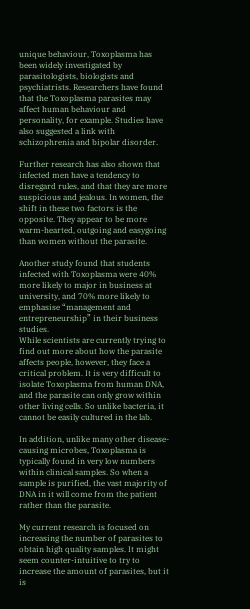unique behaviour, Toxoplasma has been widely investigated by parasitologists, biologists and psychiatrists. Researchers have found that the Toxoplasma parasites may affect human behaviour and personality, for example. Studies have also suggested a link with schizophrenia and bipolar disorder.

Further research has also shown that infected men have a tendency to disregard rules, and that they are more suspicious and jealous. In women, the shift in these two factors is the opposite. They appear to be more warm-hearted, outgoing and easygoing than women without the parasite.

Another study found that students infected with Toxoplasma were 40% more likely to major in business at university, and 70% more likely to emphasise “management and entrepreneurship” in their business studies.
While scientists are currently trying to find out more about how the parasite affects people, however, they face a critical problem. It is very difficult to isolate Toxoplasma from human DNA, and the parasite can only grow within other living cells. So unlike bacteria, it cannot be easily cultured in the lab.

In addition, unlike many other disease-causing microbes, Toxoplasma is typically found in very low numbers within clinical samples. So when a sample is purified, the vast majority of DNA in it will come from the patient rather than the parasite.

My current research is focused on increasing the number of parasites to obtain high quality samples. It might seem counter-intuitive to try to increase the amount of parasites, but it is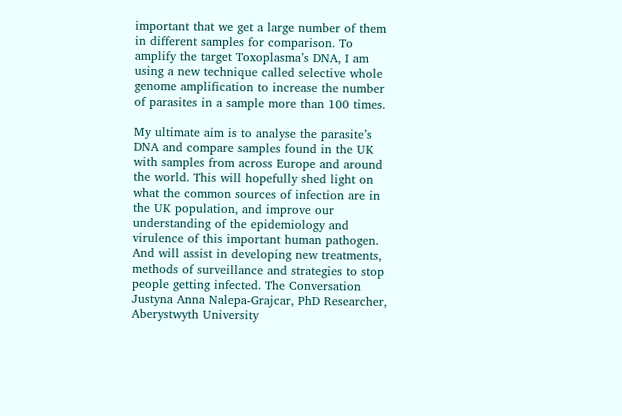important that we get a large number of them in different samples for comparison. To amplify the target Toxoplasma’s DNA, I am using a new technique called selective whole genome amplification to increase the number of parasites in a sample more than 100 times.

My ultimate aim is to analyse the parasite’s DNA and compare samples found in the UK with samples from across Europe and around the world. This will hopefully shed light on what the common sources of infection are in the UK population, and improve our understanding of the epidemiology and virulence of this important human pathogen. And will assist in developing new treatments, methods of surveillance and strategies to stop people getting infected. The Conversation
Justyna Anna Nalepa-Grajcar, PhD Researcher, Aberystwyth University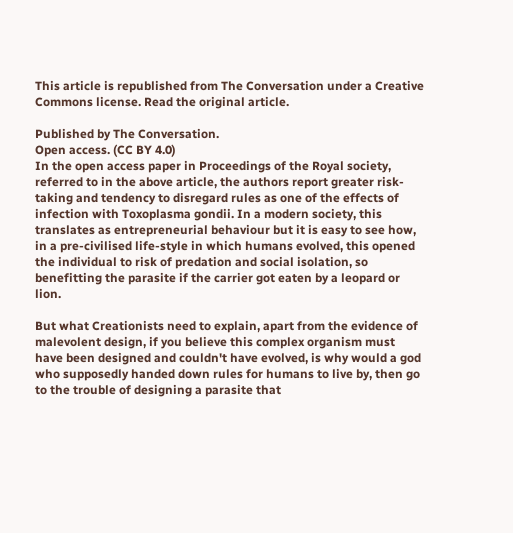This article is republished from The Conversation under a Creative Commons license. Read the original article.

Published by The Conversation.
Open access. (CC BY 4.0)
In the open access paper in Proceedings of the Royal society, referred to in the above article, the authors report greater risk-taking and tendency to disregard rules as one of the effects of infection with Toxoplasma gondii. In a modern society, this translates as entrepreneurial behaviour but it is easy to see how, in a pre-civilised life-style in which humans evolved, this opened the individual to risk of predation and social isolation, so benefitting the parasite if the carrier got eaten by a leopard or lion.

But what Creationists need to explain, apart from the evidence of malevolent design, if you believe this complex organism must have been designed and couldn't have evolved, is why would a god who supposedly handed down rules for humans to live by, then go to the trouble of designing a parasite that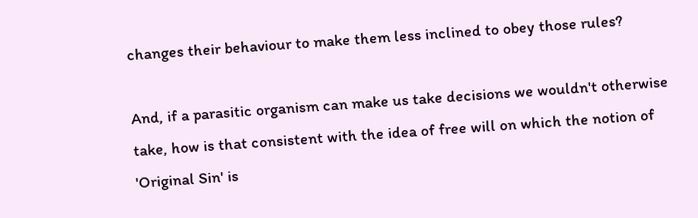changes their behaviour to make them less inclined to obey those rules?

And, if a parasitic organism can make us take decisions we wouldn't otherwise take, how is that consistent with the idea of free will on which the notion of 'Original Sin' is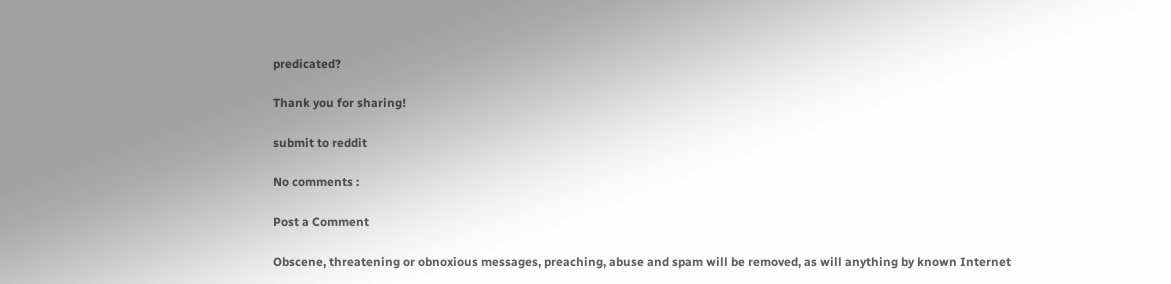predicated?

Thank you for sharing!

submit to reddit

No comments :

Post a Comment

Obscene, threatening or obnoxious messages, preaching, abuse and spam will be removed, as will anything by known Internet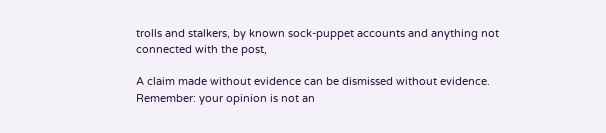trolls and stalkers, by known sock-puppet accounts and anything not connected with the post,

A claim made without evidence can be dismissed without evidence. Remember: your opinion is not an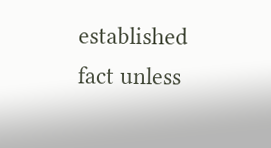established fact unless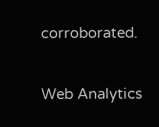corroborated.

Web Analytics